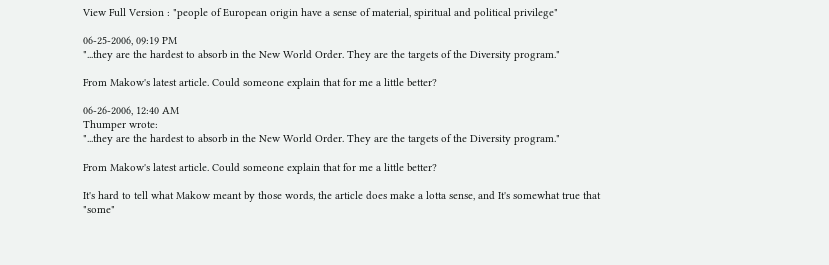View Full Version : "people of European origin have a sense of material, spiritual and political privilege"

06-25-2006, 09:19 PM
"...they are the hardest to absorb in the New World Order. They are the targets of the Diversity program."

From Makow's latest article. Could someone explain that for me a little better?

06-26-2006, 12:40 AM
Thumper wrote:
"...they are the hardest to absorb in the New World Order. They are the targets of the Diversity program."

From Makow's latest article. Could someone explain that for me a little better?

It's hard to tell what Makow meant by those words, the article does make a lotta sense, and It's somewhat true that "some"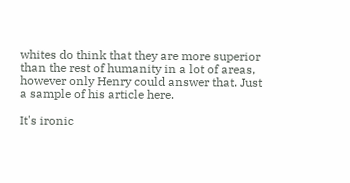whites do think that they are more superior than the rest of humanity in a lot of areas, however only Henry could answer that. Just a sample of his article here.

It's ironic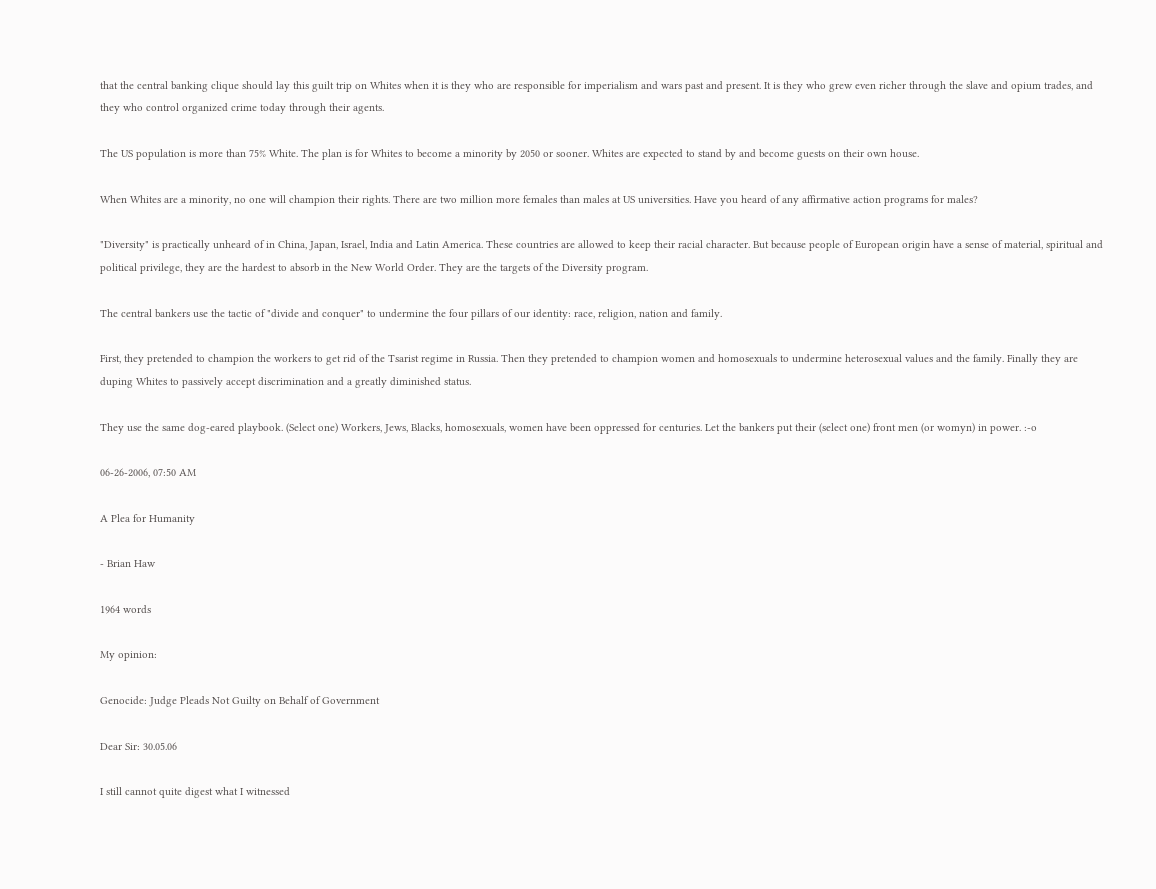that the central banking clique should lay this guilt trip on Whites when it is they who are responsible for imperialism and wars past and present. It is they who grew even richer through the slave and opium trades, and they who control organized crime today through their agents.

The US population is more than 75% White. The plan is for Whites to become a minority by 2050 or sooner. Whites are expected to stand by and become guests on their own house.

When Whites are a minority, no one will champion their rights. There are two million more females than males at US universities. Have you heard of any affirmative action programs for males?

"Diversity" is practically unheard of in China, Japan, Israel, India and Latin America. These countries are allowed to keep their racial character. But because people of European origin have a sense of material, spiritual and political privilege, they are the hardest to absorb in the New World Order. They are the targets of the Diversity program.

The central bankers use the tactic of "divide and conquer" to undermine the four pillars of our identity: race, religion, nation and family.

First, they pretended to champion the workers to get rid of the Tsarist regime in Russia. Then they pretended to champion women and homosexuals to undermine heterosexual values and the family. Finally they are duping Whites to passively accept discrimination and a greatly diminished status.

They use the same dog-eared playbook. (Select one) Workers, Jews, Blacks, homosexuals, women have been oppressed for centuries. Let the bankers put their (select one) front men (or womyn) in power. :-o

06-26-2006, 07:50 AM

A Plea for Humanity

- Brian Haw

1964 words

My opinion:

Genocide: Judge Pleads Not Guilty on Behalf of Government

Dear Sir: 30.05.06

I still cannot quite digest what I witnessed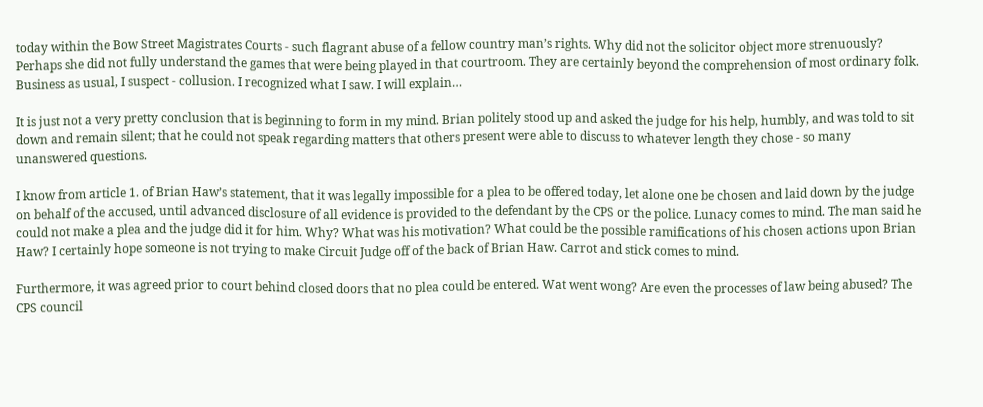today within the Bow Street Magistrates Courts - such flagrant abuse of a fellow country man’s rights. Why did not the solicitor object more strenuously? Perhaps she did not fully understand the games that were being played in that courtroom. They are certainly beyond the comprehension of most ordinary folk. Business as usual, I suspect - collusion. I recognized what I saw. I will explain…

It is just not a very pretty conclusion that is beginning to form in my mind. Brian politely stood up and asked the judge for his help, humbly, and was told to sit down and remain silent; that he could not speak regarding matters that others present were able to discuss to whatever length they chose - so many unanswered questions.

I know from article 1. of Brian Haw’s statement, that it was legally impossible for a plea to be offered today, let alone one be chosen and laid down by the judge on behalf of the accused, until advanced disclosure of all evidence is provided to the defendant by the CPS or the police. Lunacy comes to mind. The man said he could not make a plea and the judge did it for him. Why? What was his motivation? What could be the possible ramifications of his chosen actions upon Brian Haw? I certainly hope someone is not trying to make Circuit Judge off of the back of Brian Haw. Carrot and stick comes to mind.

Furthermore, it was agreed prior to court behind closed doors that no plea could be entered. Wat went wong? Are even the processes of law being abused? The CPS council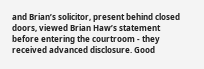and Brian’s solicitor, present behind closed doors, viewed Brian Haw’s statement before entering the courtroom - they received advanced disclosure. Good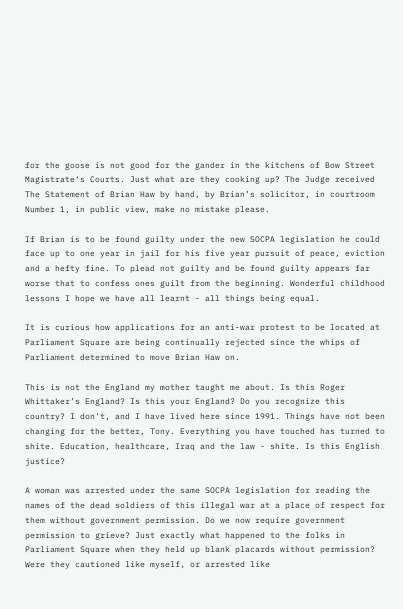for the goose is not good for the gander in the kitchens of Bow Street Magistrate‘s Courts. Just what are they cooking up? The Judge received The Statement of Brian Haw by hand, by Brian’s solicitor, in courtroom Number 1, in public view, make no mistake please.

If Brian is to be found guilty under the new SOCPA legislation he could face up to one year in jail for his five year pursuit of peace, eviction and a hefty fine. To plead not guilty and be found guilty appears far worse that to confess ones guilt from the beginning. Wonderful childhood lessons I hope we have all learnt - all things being equal.

It is curious how applications for an anti-war protest to be located at Parliament Square are being continually rejected since the whips of Parliament determined to move Brian Haw on.

This is not the England my mother taught me about. Is this Roger Whittaker’s England? Is this your England? Do you recognize this country? I don’t, and I have lived here since 1991. Things have not been changing for the better, Tony. Everything you have touched has turned to shite. Education, healthcare, Iraq and the law - shite. Is this English justice?

A woman was arrested under the same SOCPA legislation for reading the names of the dead soldiers of this illegal war at a place of respect for them without government permission. Do we now require government permission to grieve? Just exactly what happened to the folks in Parliament Square when they held up blank placards without permission? Were they cautioned like myself, or arrested like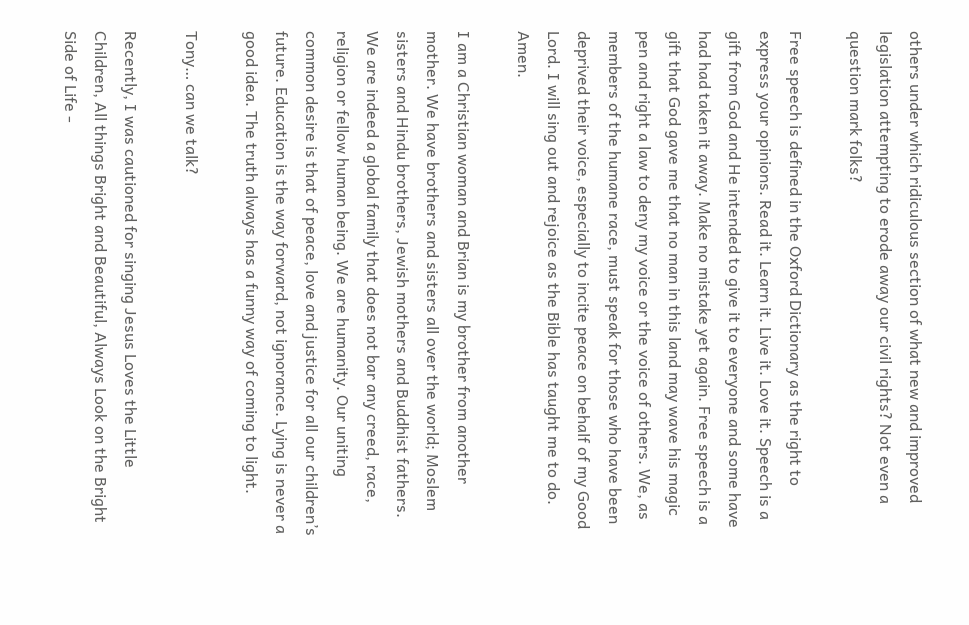others under which ridiculous section of what new and improved legislation attempting to erode away our civil rights? Not even a question mark folks?

Free speech is defined in the Oxford Dictionary as the right to express your opinions. Read it. Learn it. Live it. Love it. Speech is a gift from God and He intended to give it to everyone and some have had had taken it away. Make no mistake yet again. Free speech is a gift that God gave me that no man in this land may wave his magic pen and right a law to deny my voice or the voice of others. We, as members of the humane race, must speak for those who have been deprived their voice, especially to incite peace on behalf of my Good Lord. I will sing out and rejoice as the Bible has taught me to do. Amen.

I am a Christian woman and Brian is my brother from another mother. We have brothers and sisters all over the world; Moslem sisters and Hindu brothers, Jewish mothers and Buddhist fathers. We are indeed a global family that does not bar any creed, race, religion or fellow human being. We are humanity. Our uniting common desire is that of peace, love and justice for all our children’s future. Education is the way forward, not ignorance. Lying is never a good idea. The truth always has a funny way of coming to light.

Tony… can we talk?

Recently, I was cautioned for singing Jesus Loves the Little Children, All things Bright and Beautiful, Always Look on the Bright Side of Life -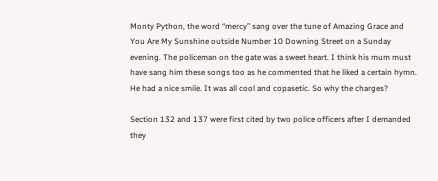Monty Python, the word “mercy” sang over the tune of Amazing Grace and You Are My Sunshine outside Number 10 Downing Street on a Sunday evening. The policeman on the gate was a sweet heart. I think his mum must have sang him these songs too as he commented that he liked a certain hymn. He had a nice smile. It was all cool and copasetic. So why the charges?

Section 132 and 137 were first cited by two police officers after I demanded they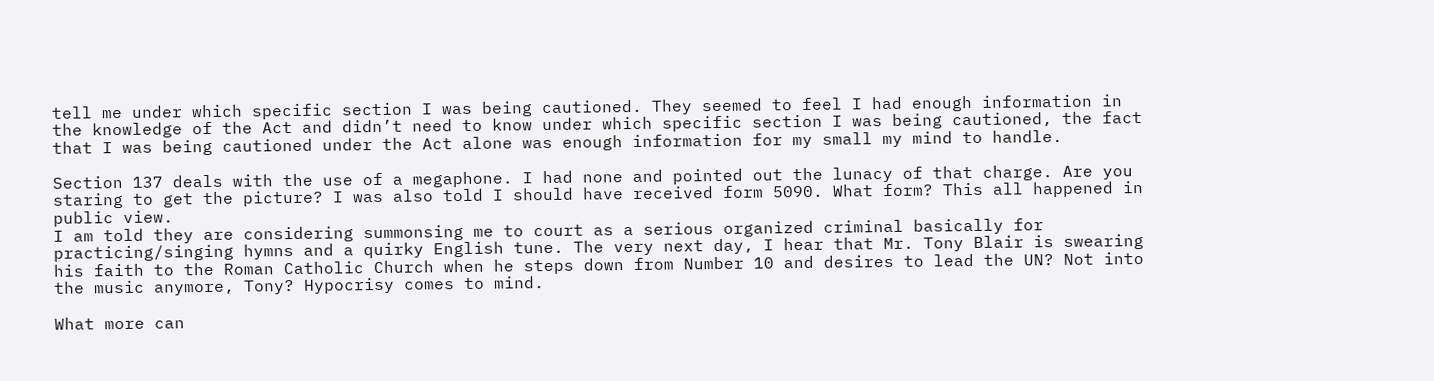tell me under which specific section I was being cautioned. They seemed to feel I had enough information in the knowledge of the Act and didn’t need to know under which specific section I was being cautioned, the fact that I was being cautioned under the Act alone was enough information for my small my mind to handle.

Section 137 deals with the use of a megaphone. I had none and pointed out the lunacy of that charge. Are you staring to get the picture? I was also told I should have received form 5090. What form? This all happened in public view.
I am told they are considering summonsing me to court as a serious organized criminal basically for practicing/singing hymns and a quirky English tune. The very next day, I hear that Mr. Tony Blair is swearing his faith to the Roman Catholic Church when he steps down from Number 10 and desires to lead the UN? Not into the music anymore, Tony? Hypocrisy comes to mind.

What more can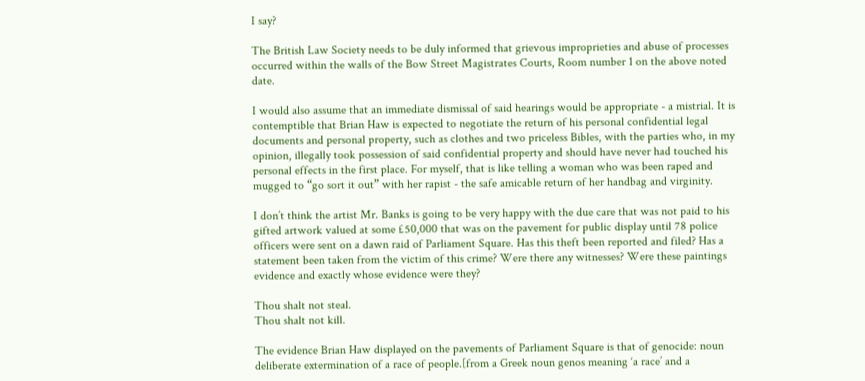I say?

The British Law Society needs to be duly informed that grievous improprieties and abuse of processes occurred within the walls of the Bow Street Magistrates Courts, Room number 1 on the above noted date.

I would also assume that an immediate dismissal of said hearings would be appropriate - a mistrial. It is contemptible that Brian Haw is expected to negotiate the return of his personal confidential legal documents and personal property, such as clothes and two priceless Bibles, with the parties who, in my opinion, illegally took possession of said confidential property and should have never had touched his personal effects in the first place. For myself, that is like telling a woman who was been raped and mugged to “go sort it out” with her rapist - the safe amicable return of her handbag and virginity.

I don’t think the artist Mr. Banks is going to be very happy with the due care that was not paid to his gifted artwork valued at some £50,000 that was on the pavement for public display until 78 police officers were sent on a dawn raid of Parliament Square. Has this theft been reported and filed? Has a statement been taken from the victim of this crime? Were there any witnesses? Were these paintings evidence and exactly whose evidence were they?

Thou shalt not steal.
Thou shalt not kill.

The evidence Brian Haw displayed on the pavements of Parliament Square is that of genocide: noun deliberate extermination of a race of people.[from a Greek noun genos meaning ‘a race’ and a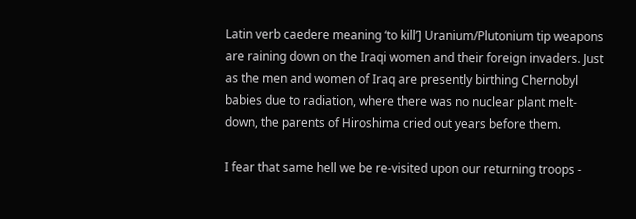Latin verb caedere meaning ‘to kill’] Uranium/Plutonium tip weapons are raining down on the Iraqi women and their foreign invaders. Just as the men and women of Iraq are presently birthing Chernobyl babies due to radiation, where there was no nuclear plant melt-down, the parents of Hiroshima cried out years before them.

I fear that same hell we be re-visited upon our returning troops -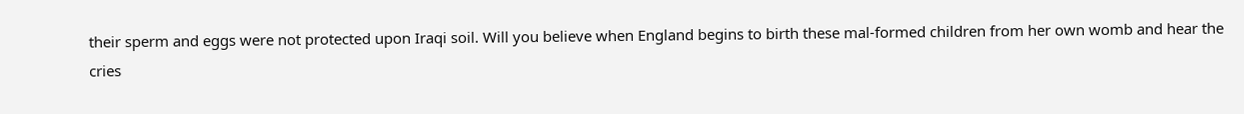their sperm and eggs were not protected upon Iraqi soil. Will you believe when England begins to birth these mal-formed children from her own womb and hear the cries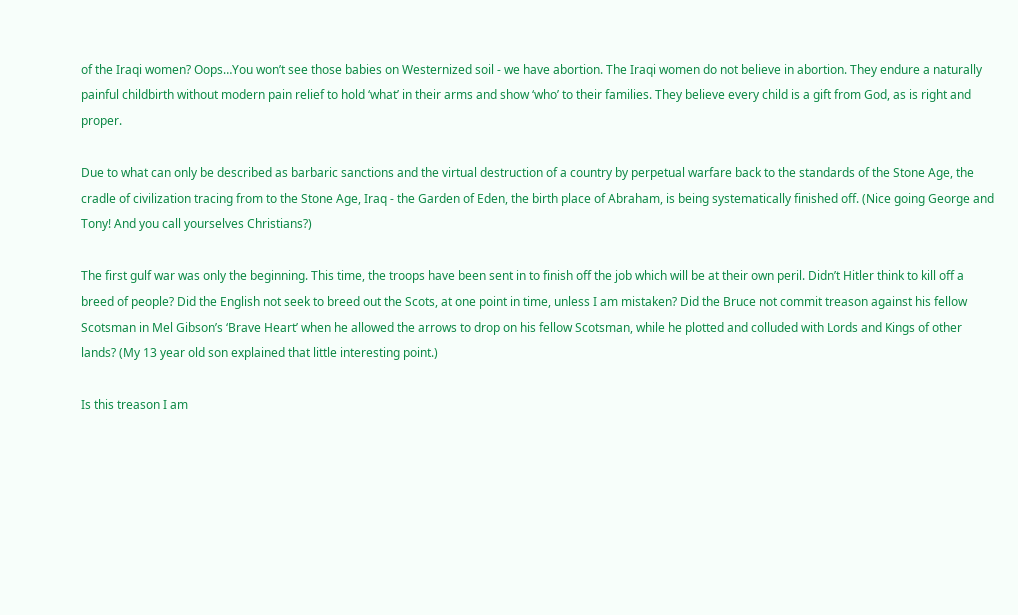of the Iraqi women? Oops…You won’t see those babies on Westernized soil - we have abortion. The Iraqi women do not believe in abortion. They endure a naturally painful childbirth without modern pain relief to hold ‘what’ in their arms and show ‘who’ to their families. They believe every child is a gift from God, as is right and proper.

Due to what can only be described as barbaric sanctions and the virtual destruction of a country by perpetual warfare back to the standards of the Stone Age, the cradle of civilization tracing from to the Stone Age, Iraq - the Garden of Eden, the birth place of Abraham, is being systematically finished off. (Nice going George and Tony! And you call yourselves Christians?)

The first gulf war was only the beginning. This time, the troops have been sent in to finish off the job which will be at their own peril. Didn’t Hitler think to kill off a breed of people? Did the English not seek to breed out the Scots, at one point in time, unless I am mistaken? Did the Bruce not commit treason against his fellow Scotsman in Mel Gibson’s ‘Brave Heart’ when he allowed the arrows to drop on his fellow Scotsman, while he plotted and colluded with Lords and Kings of other lands? (My 13 year old son explained that little interesting point.)

Is this treason I am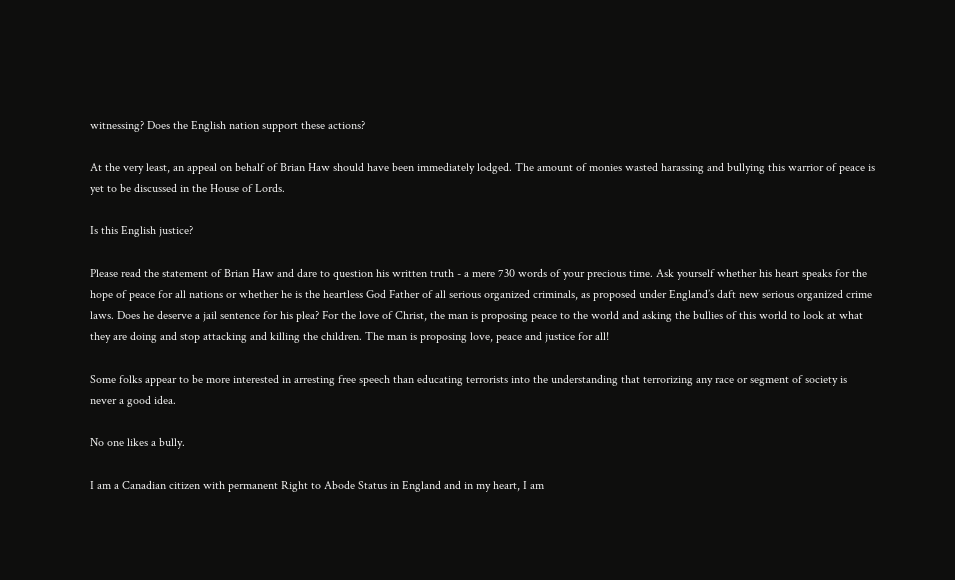witnessing? Does the English nation support these actions?

At the very least, an appeal on behalf of Brian Haw should have been immediately lodged. The amount of monies wasted harassing and bullying this warrior of peace is yet to be discussed in the House of Lords.

Is this English justice?

Please read the statement of Brian Haw and dare to question his written truth - a mere 730 words of your precious time. Ask yourself whether his heart speaks for the hope of peace for all nations or whether he is the heartless God Father of all serious organized criminals, as proposed under England’s daft new serious organized crime laws. Does he deserve a jail sentence for his plea? For the love of Christ, the man is proposing peace to the world and asking the bullies of this world to look at what they are doing and stop attacking and killing the children. The man is proposing love, peace and justice for all!

Some folks appear to be more interested in arresting free speech than educating terrorists into the understanding that terrorizing any race or segment of society is never a good idea.

No one likes a bully.

I am a Canadian citizen with permanent Right to Abode Status in England and in my heart, I am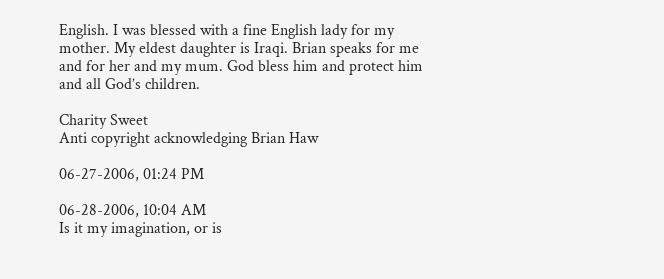English. I was blessed with a fine English lady for my mother. My eldest daughter is Iraqi. Brian speaks for me and for her and my mum. God bless him and protect him and all God’s children.

Charity Sweet
Anti copyright acknowledging Brian Haw

06-27-2006, 01:24 PM

06-28-2006, 10:04 AM
Is it my imagination, or is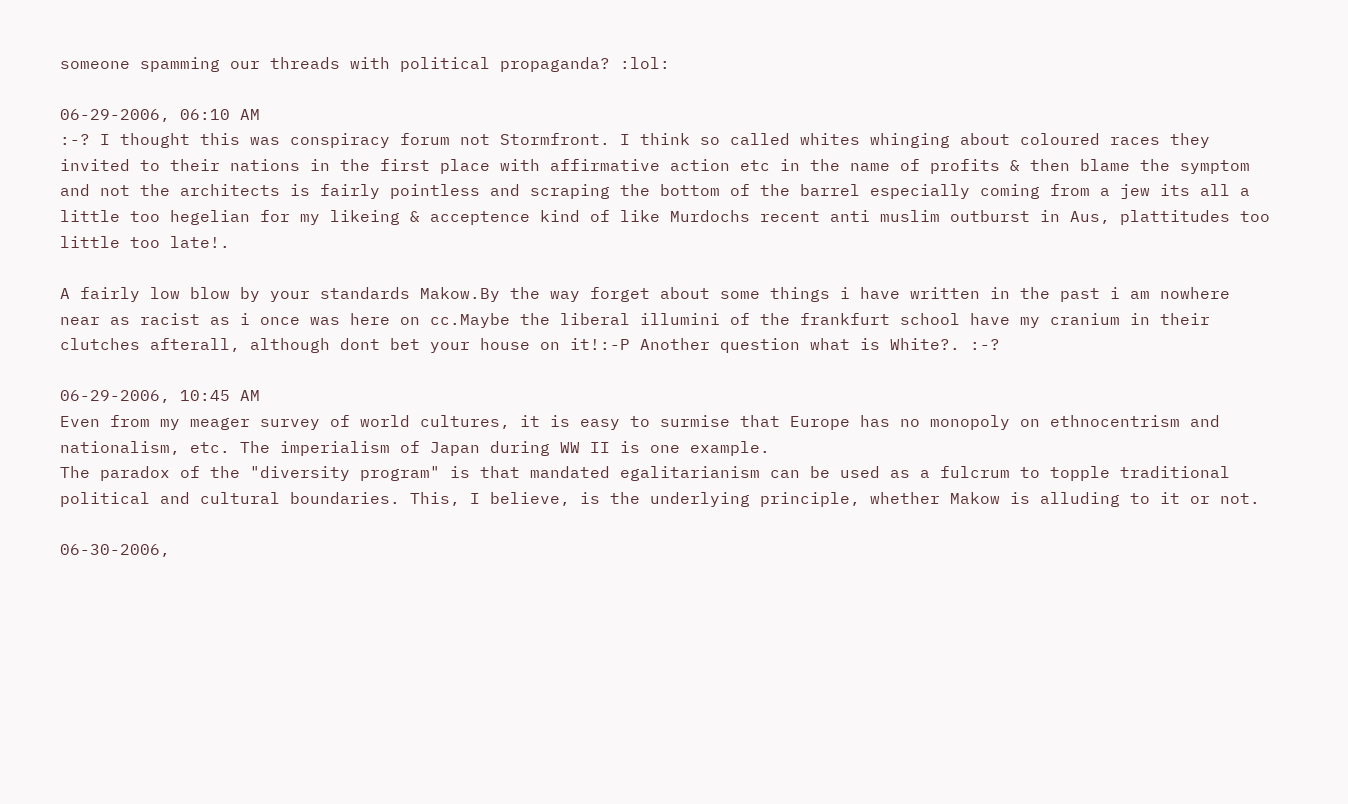someone spamming our threads with political propaganda? :lol:

06-29-2006, 06:10 AM
:-? I thought this was conspiracy forum not Stormfront. I think so called whites whinging about coloured races they invited to their nations in the first place with affirmative action etc in the name of profits & then blame the symptom and not the architects is fairly pointless and scraping the bottom of the barrel especially coming from a jew its all a little too hegelian for my likeing & acceptence kind of like Murdochs recent anti muslim outburst in Aus, plattitudes too little too late!.

A fairly low blow by your standards Makow.By the way forget about some things i have written in the past i am nowhere near as racist as i once was here on cc.Maybe the liberal illumini of the frankfurt school have my cranium in their clutches afterall, although dont bet your house on it!:-P Another question what is White?. :-?

06-29-2006, 10:45 AM
Even from my meager survey of world cultures, it is easy to surmise that Europe has no monopoly on ethnocentrism and nationalism, etc. The imperialism of Japan during WW II is one example.
The paradox of the "diversity program" is that mandated egalitarianism can be used as a fulcrum to topple traditional political and cultural boundaries. This, I believe, is the underlying principle, whether Makow is alluding to it or not.

06-30-2006,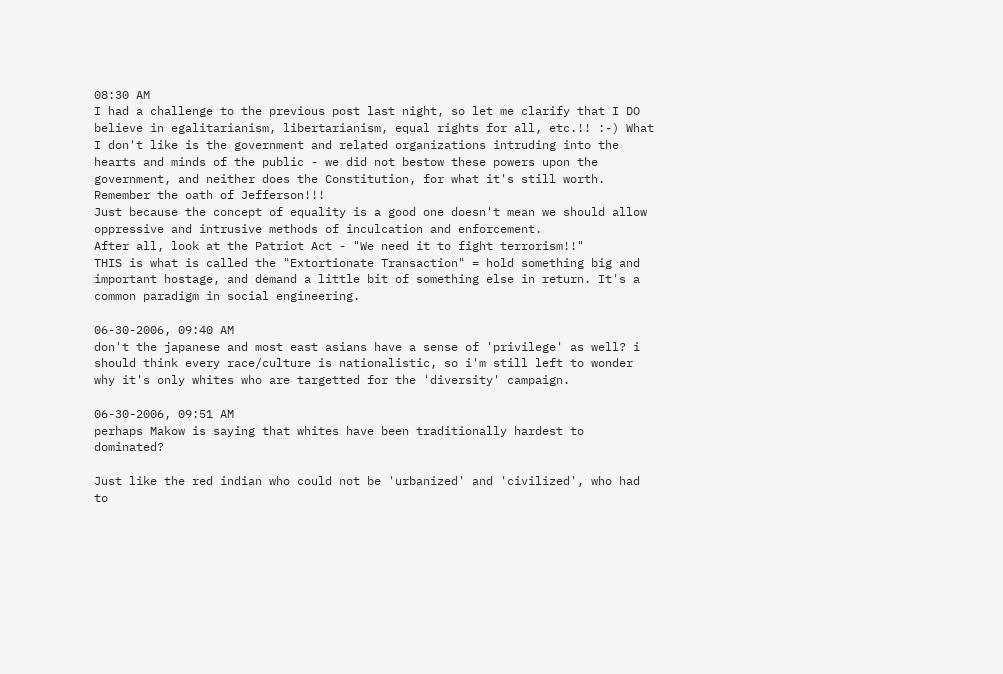08:30 AM
I had a challenge to the previous post last night, so let me clarify that I DO believe in egalitarianism, libertarianism, equal rights for all, etc.!! :-) What I don't like is the government and related organizations intruding into the hearts and minds of the public - we did not bestow these powers upon the government, and neither does the Constitution, for what it's still worth. Remember the oath of Jefferson!!!
Just because the concept of equality is a good one doesn't mean we should allow oppressive and intrusive methods of inculcation and enforcement.
After all, look at the Patriot Act - "We need it to fight terrorism!!"
THIS is what is called the "Extortionate Transaction" = hold something big and important hostage, and demand a little bit of something else in return. It's a common paradigm in social engineering.

06-30-2006, 09:40 AM
don't the japanese and most east asians have a sense of 'privilege' as well? i should think every race/culture is nationalistic, so i'm still left to wonder why it's only whites who are targetted for the 'diversity' campaign.

06-30-2006, 09:51 AM
perhaps Makow is saying that whites have been traditionally hardest to dominated?

Just like the red indian who could not be 'urbanized' and 'civilized', who had to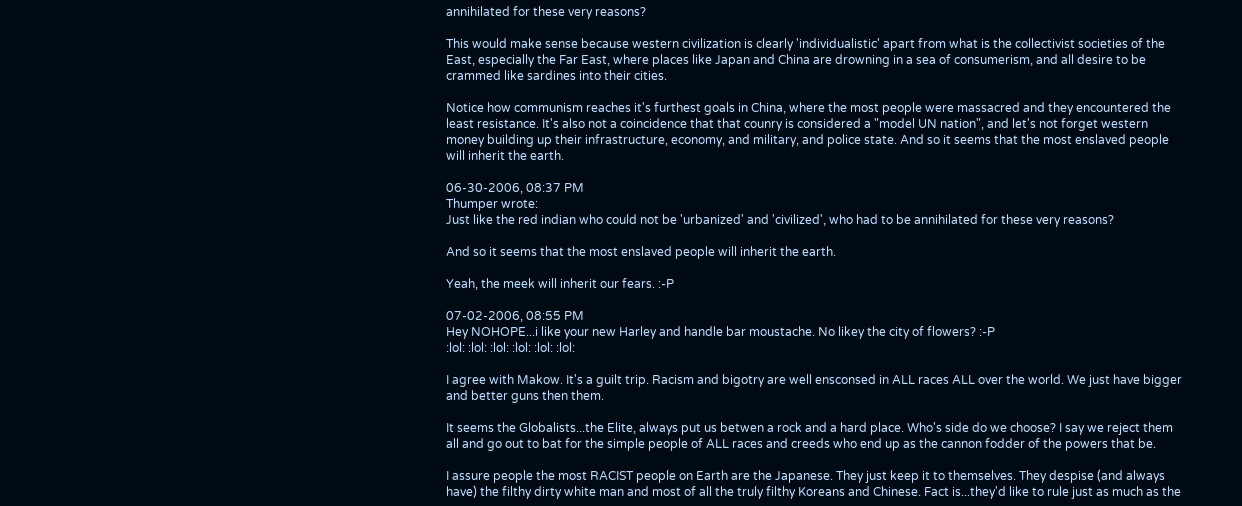annihilated for these very reasons?

This would make sense because western civilization is clearly 'individualistic' apart from what is the collectivist societies of the East, especially the Far East, where places like Japan and China are drowning in a sea of consumerism, and all desire to be crammed like sardines into their cities.

Notice how communism reaches it's furthest goals in China, where the most people were massacred and they encountered the least resistance. It's also not a coincidence that that counry is considered a "model UN nation", and let's not forget western money building up their infrastructure, economy, and military, and police state. And so it seems that the most enslaved people will inherit the earth.

06-30-2006, 08:37 PM
Thumper wrote:
Just like the red indian who could not be 'urbanized' and 'civilized', who had to be annihilated for these very reasons?

And so it seems that the most enslaved people will inherit the earth.

Yeah, the meek will inherit our fears. :-P

07-02-2006, 08:55 PM
Hey NOHOPE...i like your new Harley and handle bar moustache. No likey the city of flowers? :-P
:lol: :lol: :lol: :lol: :lol: :lol:

I agree with Makow. It's a guilt trip. Racism and bigotry are well ensconsed in ALL races ALL over the world. We just have bigger and better guns then them.

It seems the Globalists...the Elite, always put us betwen a rock and a hard place. Who's side do we choose? I say we reject them all and go out to bat for the simple people of ALL races and creeds who end up as the cannon fodder of the powers that be.

I assure people the most RACIST people on Earth are the Japanese. They just keep it to themselves. They despise (and always have) the filthy dirty white man and most of all the truly filthy Koreans and Chinese. Fact is...they'd like to rule just as much as the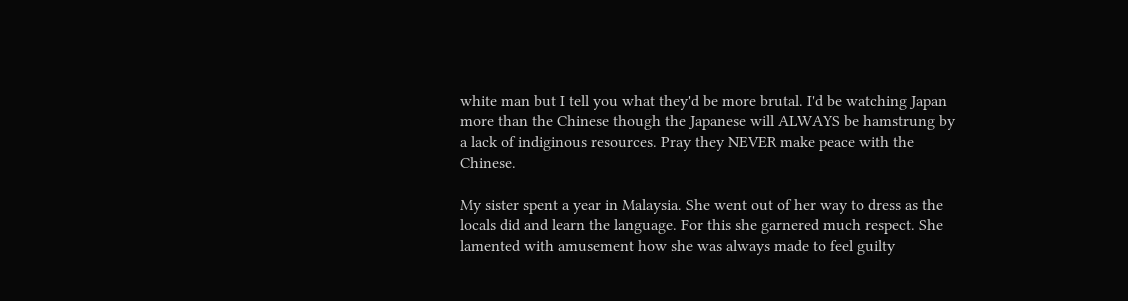white man but I tell you what they'd be more brutal. I'd be watching Japan more than the Chinese though the Japanese will ALWAYS be hamstrung by a lack of indiginous resources. Pray they NEVER make peace with the Chinese.

My sister spent a year in Malaysia. She went out of her way to dress as the locals did and learn the language. For this she garnered much respect. She lamented with amusement how she was always made to feel guilty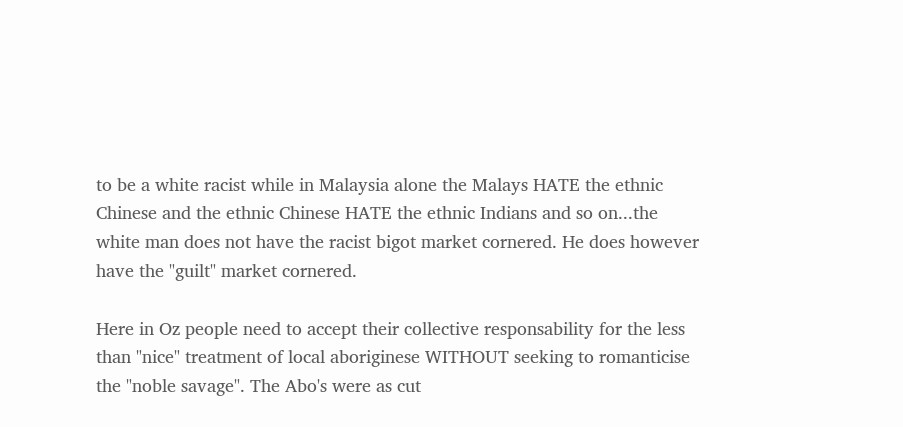to be a white racist while in Malaysia alone the Malays HATE the ethnic Chinese and the ethnic Chinese HATE the ethnic Indians and so on...the white man does not have the racist bigot market cornered. He does however have the "guilt" market cornered.

Here in Oz people need to accept their collective responsability for the less than "nice" treatment of local aboriginese WITHOUT seeking to romanticise the "noble savage". The Abo's were as cut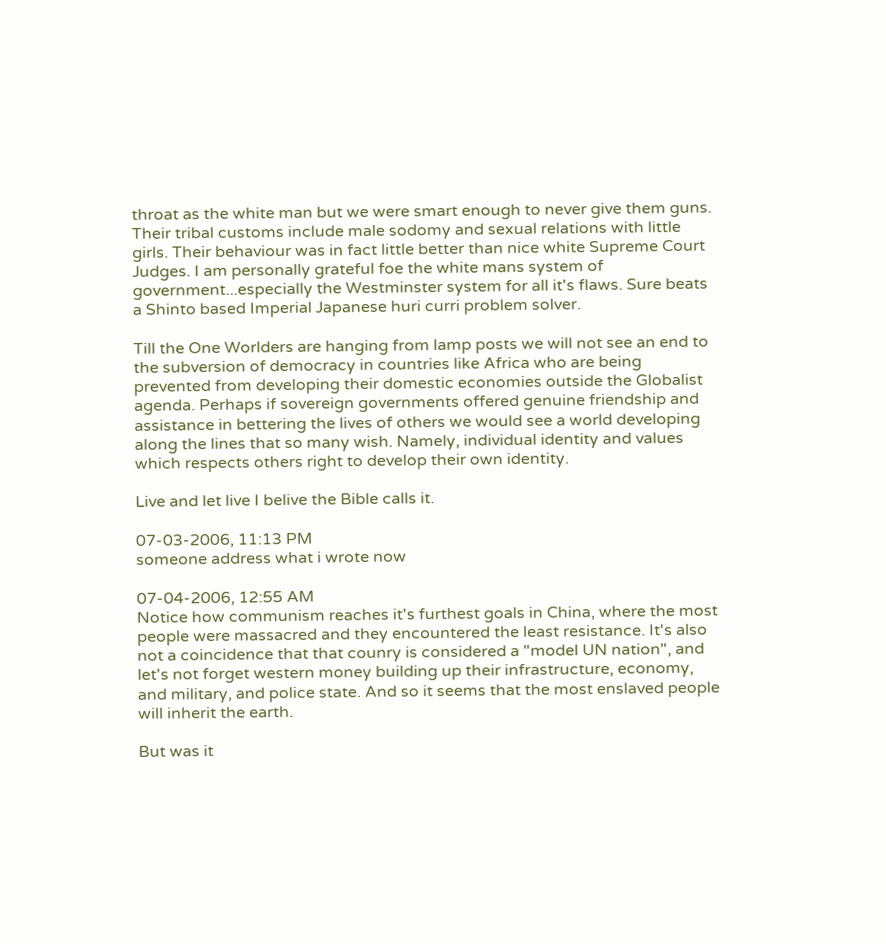throat as the white man but we were smart enough to never give them guns. Their tribal customs include male sodomy and sexual relations with little girls. Their behaviour was in fact little better than nice white Supreme Court Judges. I am personally grateful foe the white mans system of government...especially the Westminster system for all it's flaws. Sure beats a Shinto based Imperial Japanese huri curri problem solver.

Till the One Worlders are hanging from lamp posts we will not see an end to the subversion of democracy in countries like Africa who are being prevented from developing their domestic economies outside the Globalist agenda. Perhaps if sovereign governments offered genuine friendship and assistance in bettering the lives of others we would see a world developing along the lines that so many wish. Namely, individual identity and values which respects others right to develop their own identity.

Live and let live I belive the Bible calls it.

07-03-2006, 11:13 PM
someone address what i wrote now

07-04-2006, 12:55 AM
Notice how communism reaches it's furthest goals in China, where the most people were massacred and they encountered the least resistance. It's also not a coincidence that that counry is considered a "model UN nation", and let's not forget western money building up their infrastructure, economy, and military, and police state. And so it seems that the most enslaved people will inherit the earth.

But was it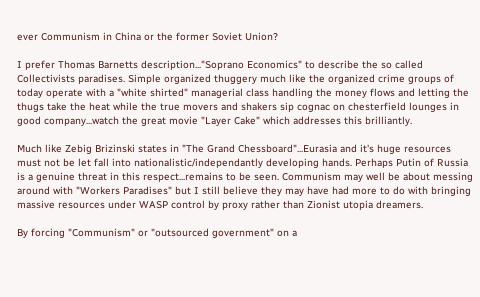ever Communism in China or the former Soviet Union?

I prefer Thomas Barnetts description..."Soprano Economics" to describe the so called Collectivists paradises. Simple organized thuggery much like the organized crime groups of today operate with a "white shirted" managerial class handling the money flows and letting the thugs take the heat while the true movers and shakers sip cognac on chesterfield lounges in good company...watch the great movie "Layer Cake" which addresses this brilliantly.

Much like Zebig Brizinski states in "The Grand Chessboard"...Eurasia and it's huge resources must not be let fall into nationalistic/independantly developing hands. Perhaps Putin of Russia is a genuine threat in this respect...remains to be seen. Communism may well be about messing around with "Workers Paradises" but I still believe they may have had more to do with bringing massive resources under WASP control by proxy rather than Zionist utopia dreamers.

By forcing "Communism" or "outsourced government" on a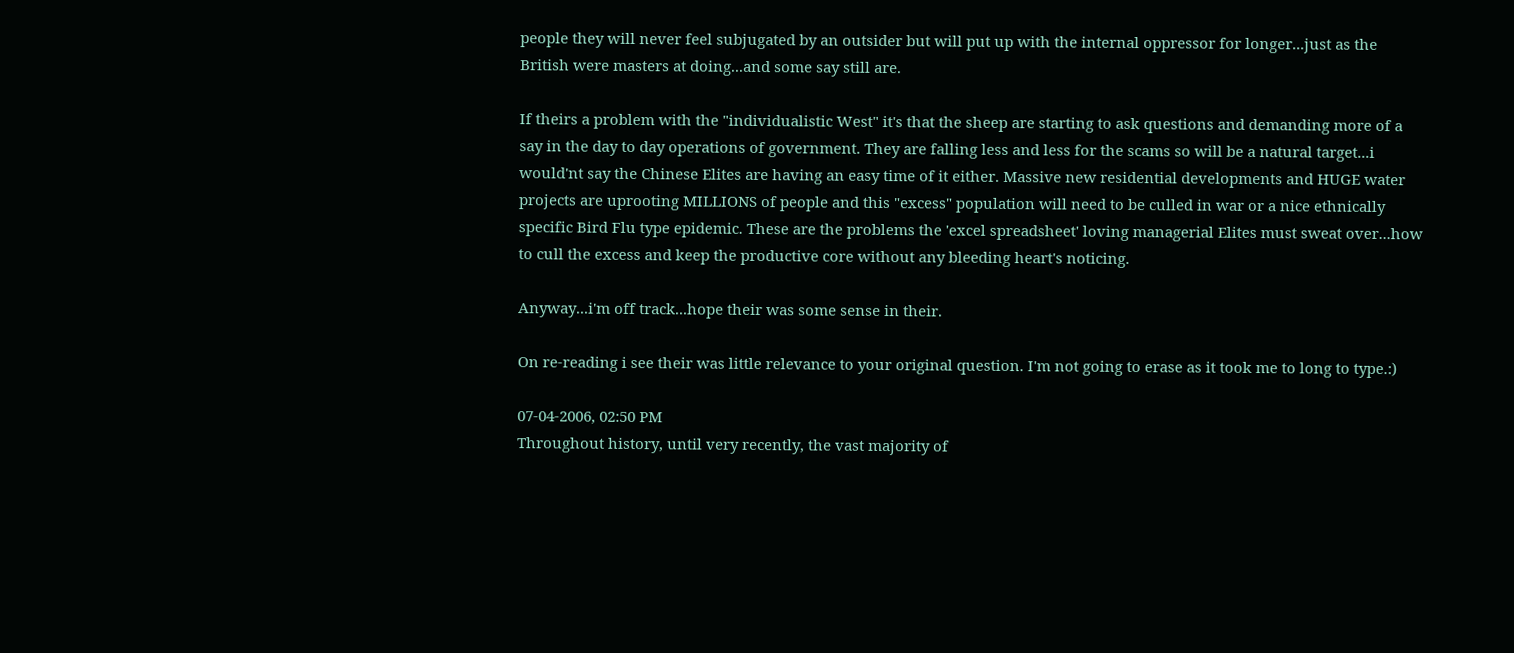people they will never feel subjugated by an outsider but will put up with the internal oppressor for longer...just as the British were masters at doing...and some say still are.

If theirs a problem with the "individualistic West" it's that the sheep are starting to ask questions and demanding more of a say in the day to day operations of government. They are falling less and less for the scams so will be a natural target...i would'nt say the Chinese Elites are having an easy time of it either. Massive new residential developments and HUGE water projects are uprooting MILLIONS of people and this "excess" population will need to be culled in war or a nice ethnically specific Bird Flu type epidemic. These are the problems the 'excel spreadsheet' loving managerial Elites must sweat over...how to cull the excess and keep the productive core without any bleeding heart's noticing.

Anyway...i'm off track...hope their was some sense in their.

On re-reading i see their was little relevance to your original question. I'm not going to erase as it took me to long to type.:)

07-04-2006, 02:50 PM
Throughout history, until very recently, the vast majority of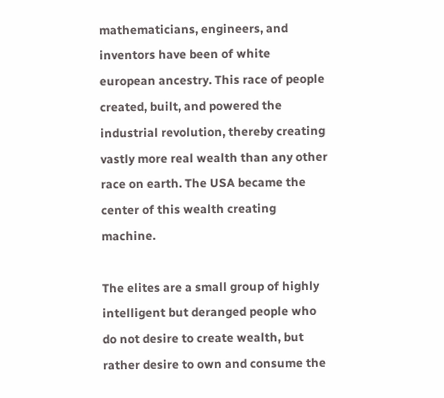mathematicians, engineers, and inventors have been of white european ancestry. This race of people created, built, and powered the industrial revolution, thereby creating vastly more real wealth than any other race on earth. The USA became the center of this wealth creating machine.

The elites are a small group of highly intelligent but deranged people who do not desire to create wealth, but rather desire to own and consume the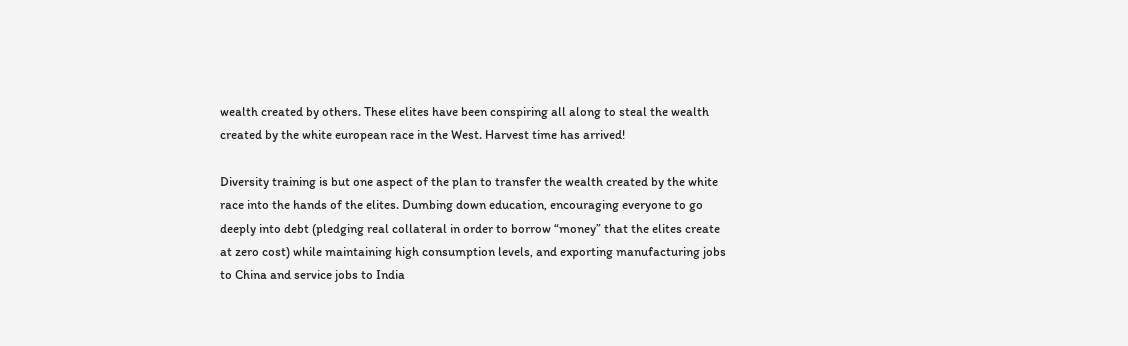wealth created by others. These elites have been conspiring all along to steal the wealth created by the white european race in the West. Harvest time has arrived!

Diversity training is but one aspect of the plan to transfer the wealth created by the white race into the hands of the elites. Dumbing down education, encouraging everyone to go deeply into debt (pledging real collateral in order to borrow “money” that the elites create at zero cost) while maintaining high consumption levels, and exporting manufacturing jobs to China and service jobs to India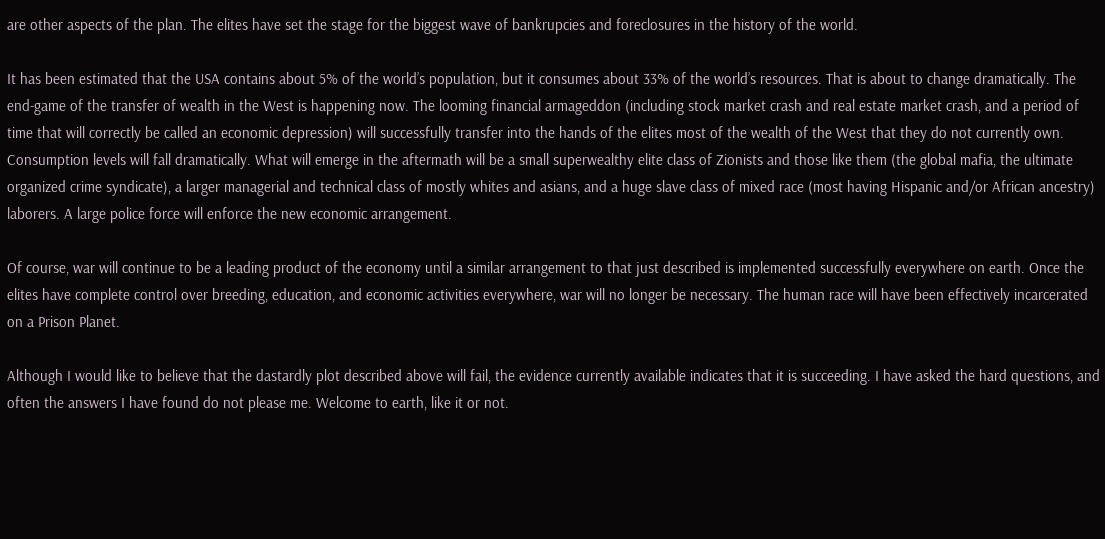are other aspects of the plan. The elites have set the stage for the biggest wave of bankrupcies and foreclosures in the history of the world.

It has been estimated that the USA contains about 5% of the world’s population, but it consumes about 33% of the world’s resources. That is about to change dramatically. The end-game of the transfer of wealth in the West is happening now. The looming financial armageddon (including stock market crash and real estate market crash, and a period of time that will correctly be called an economic depression) will successfully transfer into the hands of the elites most of the wealth of the West that they do not currently own. Consumption levels will fall dramatically. What will emerge in the aftermath will be a small superwealthy elite class of Zionists and those like them (the global mafia, the ultimate organized crime syndicate), a larger managerial and technical class of mostly whites and asians, and a huge slave class of mixed race (most having Hispanic and/or African ancestry) laborers. A large police force will enforce the new economic arrangement.

Of course, war will continue to be a leading product of the economy until a similar arrangement to that just described is implemented successfully everywhere on earth. Once the elites have complete control over breeding, education, and economic activities everywhere, war will no longer be necessary. The human race will have been effectively incarcerated on a Prison Planet.

Although I would like to believe that the dastardly plot described above will fail, the evidence currently available indicates that it is succeeding. I have asked the hard questions, and often the answers I have found do not please me. Welcome to earth, like it or not.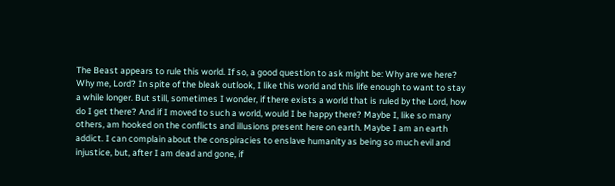The Beast appears to rule this world. If so, a good question to ask might be: Why are we here? Why me, Lord? In spite of the bleak outlook, I like this world and this life enough to want to stay a while longer. But still, sometimes I wonder, if there exists a world that is ruled by the Lord, how do I get there? And if I moved to such a world, would I be happy there? Maybe I, like so many others, am hooked on the conflicts and illusions present here on earth. Maybe I am an earth addict. I can complain about the conspiracies to enslave humanity as being so much evil and injustice, but, after I am dead and gone, if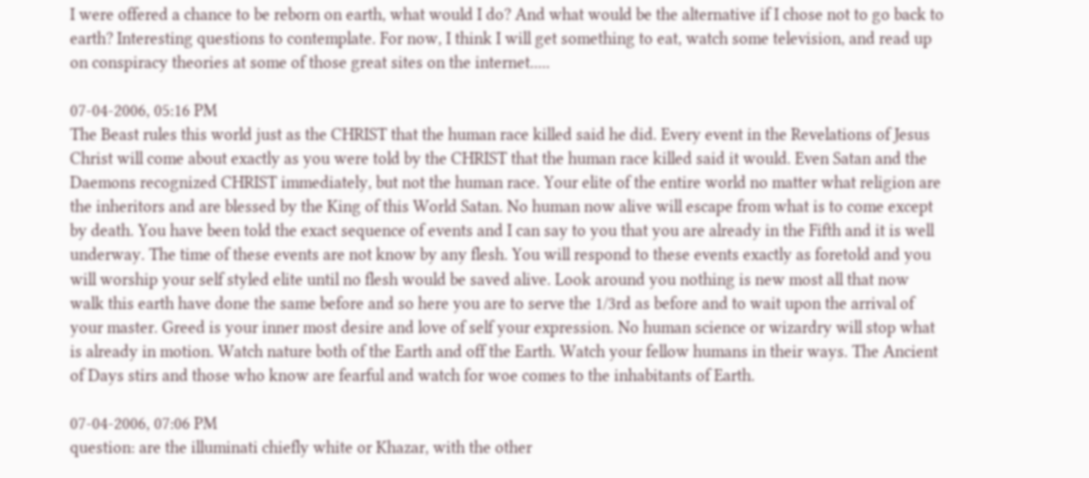I were offered a chance to be reborn on earth, what would I do? And what would be the alternative if I chose not to go back to earth? Interesting questions to contemplate. For now, I think I will get something to eat, watch some television, and read up on conspiracy theories at some of those great sites on the internet.....

07-04-2006, 05:16 PM
The Beast rules this world just as the CHRIST that the human race killed said he did. Every event in the Revelations of Jesus Christ will come about exactly as you were told by the CHRIST that the human race killed said it would. Even Satan and the Daemons recognized CHRIST immediately, but not the human race. Your elite of the entire world no matter what religion are the inheritors and are blessed by the King of this World Satan. No human now alive will escape from what is to come except by death. You have been told the exact sequence of events and I can say to you that you are already in the Fifth and it is well underway. The time of these events are not know by any flesh. You will respond to these events exactly as foretold and you will worship your self styled elite until no flesh would be saved alive. Look around you nothing is new most all that now walk this earth have done the same before and so here you are to serve the 1/3rd as before and to wait upon the arrival of your master. Greed is your inner most desire and love of self your expression. No human science or wizardry will stop what is already in motion. Watch nature both of the Earth and off the Earth. Watch your fellow humans in their ways. The Ancient of Days stirs and those who know are fearful and watch for woe comes to the inhabitants of Earth.

07-04-2006, 07:06 PM
question: are the illuminati chiefly white or Khazar, with the other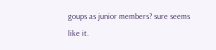goups as junior members? sure seems like it.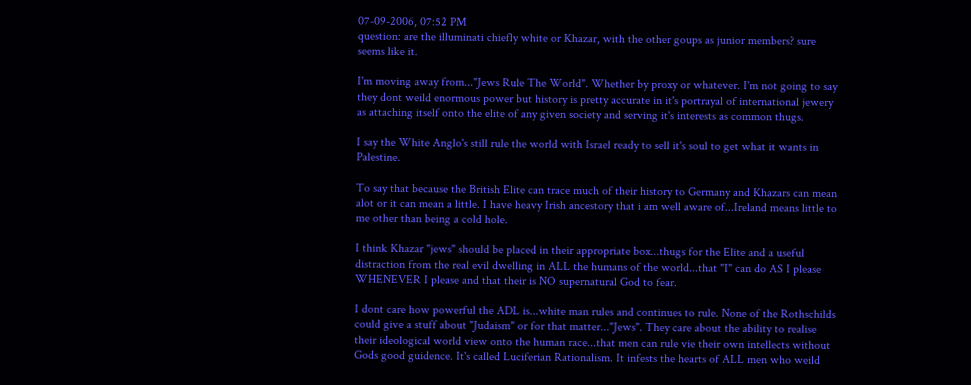07-09-2006, 07:52 PM
question: are the illuminati chiefly white or Khazar, with the other goups as junior members? sure seems like it.

I'm moving away from..."Jews Rule The World". Whether by proxy or whatever. I'm not going to say they dont weild enormous power but history is pretty accurate in it's portrayal of international jewery as attaching itself onto the elite of any given society and serving it's interests as common thugs.

I say the White Anglo's still rule the world with Israel ready to sell it's soul to get what it wants in Palestine.

To say that because the British Elite can trace much of their history to Germany and Khazars can mean alot or it can mean a little. I have heavy Irish ancestory that i am well aware of...Ireland means little to me other than being a cold hole.

I think Khazar "jews" should be placed in their appropriate box...thugs for the Elite and a useful distraction from the real evil dwelling in ALL the humans of the world...that "I" can do AS I please WHENEVER I please and that their is NO supernatural God to fear.

I dont care how powerful the ADL is...white man rules and continues to rule. None of the Rothschilds could give a stuff about "Judaism" or for that matter..."Jews". They care about the ability to realise their ideological world view onto the human race...that men can rule vie their own intellects without Gods good guidence. It's called Luciferian Rationalism. It infests the hearts of ALL men who weild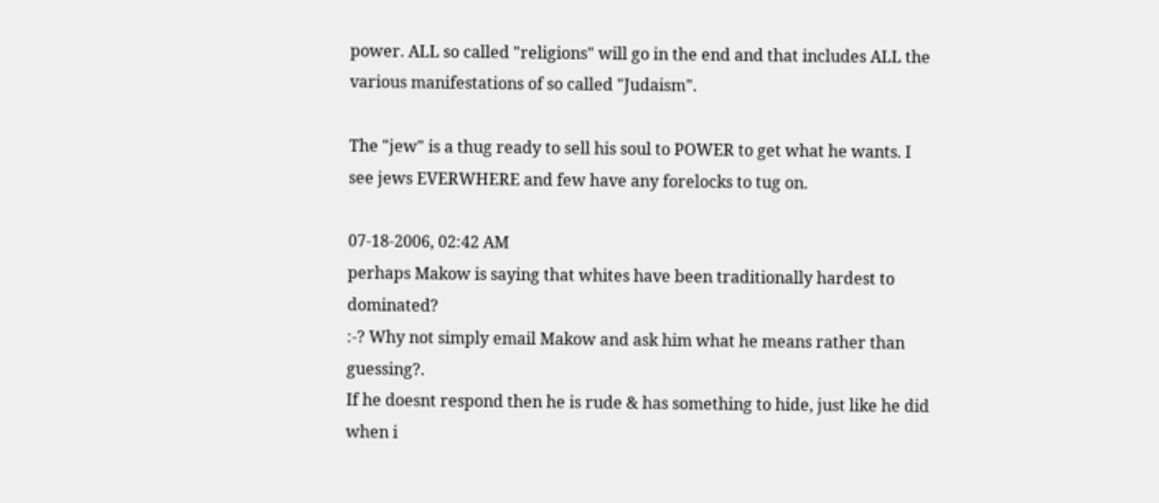power. ALL so called "religions" will go in the end and that includes ALL the various manifestations of so called "Judaism".

The "jew" is a thug ready to sell his soul to POWER to get what he wants. I see jews EVERWHERE and few have any forelocks to tug on.

07-18-2006, 02:42 AM
perhaps Makow is saying that whites have been traditionally hardest to dominated?
:-? Why not simply email Makow and ask him what he means rather than guessing?.
If he doesnt respond then he is rude & has something to hide, just like he did when i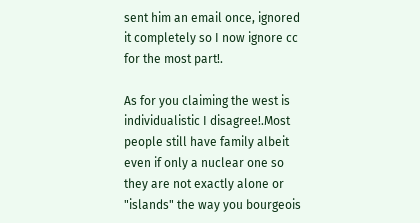sent him an email once, ignored it completely so I now ignore cc for the most part!.

As for you claiming the west is individualistic I disagree!.Most people still have family albeit even if only a nuclear one so they are not exactly alone or "islands" the way you bourgeois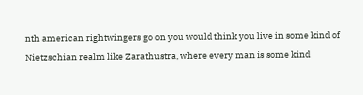nth american rightwingers go on you would think you live in some kind of Nietzschian realm like Zarathustra, where every man is some kind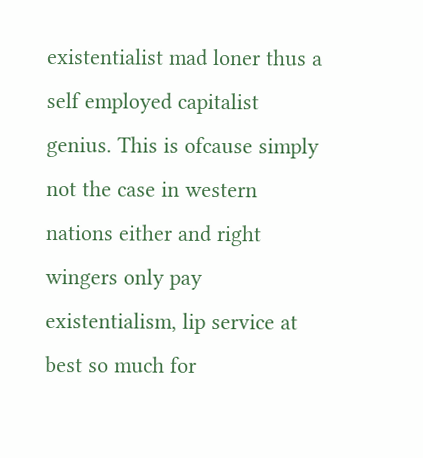existentialist mad loner thus a self employed capitalist genius. This is ofcause simply not the case in western nations either and right wingers only pay existentialism, lip service at best so much for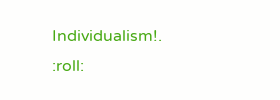Individualism!. :roll: